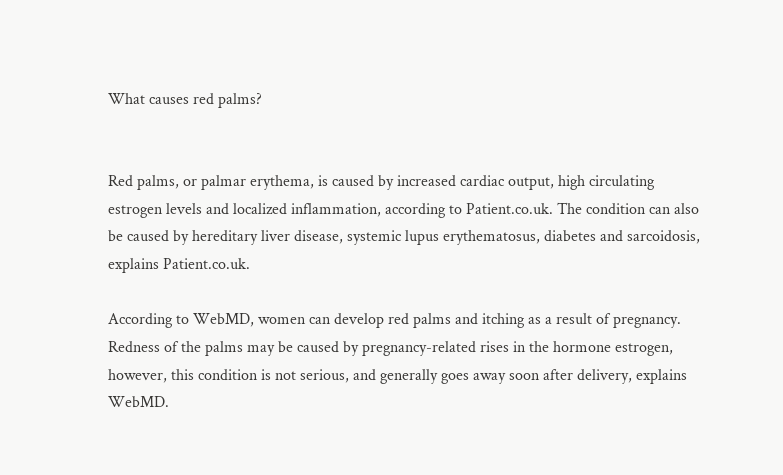What causes red palms?


Red palms, or palmar erythema, is caused by increased cardiac output, high circulating estrogen levels and localized inflammation, according to Patient.co.uk. The condition can also be caused by hereditary liver disease, systemic lupus erythematosus, diabetes and sarcoidosis, explains Patient.co.uk.

According to WebMD, women can develop red palms and itching as a result of pregnancy. Redness of the palms may be caused by pregnancy-related rises in the hormone estrogen, however, this condition is not serious, and generally goes away soon after delivery, explains WebMD.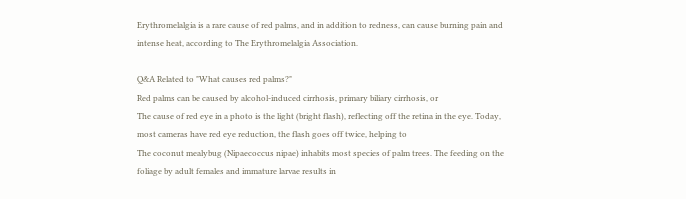Erythromelalgia is a rare cause of red palms, and in addition to redness, can cause burning pain and intense heat, according to The Erythromelalgia Association.

Q&A Related to "What causes red palms?"
Red palms can be caused by alcohol-induced cirrhosis, primary biliary cirrhosis, or
The cause of red eye in a photo is the light (bright flash), reflecting off the retina in the eye. Today, most cameras have red eye reduction, the flash goes off twice, helping to
The coconut mealybug (Nipaecoccus nipae) inhabits most species of palm trees. The feeding on the foliage by adult females and immature larvae results in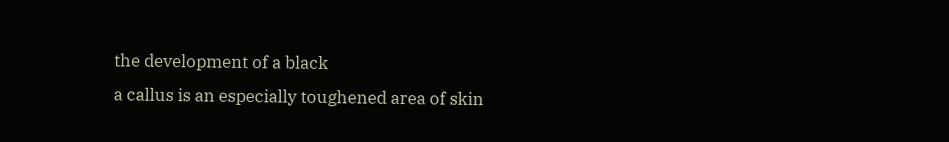the development of a black
a callus is an especially toughened area of skin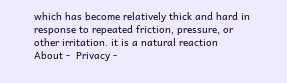which has become relatively thick and hard in response to repeated friction, pressure, or other irritation. it is a natural reaction
About -  Privacy -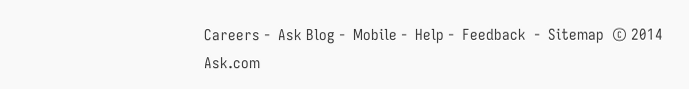Careers -  Ask Blog -  Mobile -  Help -  Feedback  -  Sitemap  © 2014 Ask.com